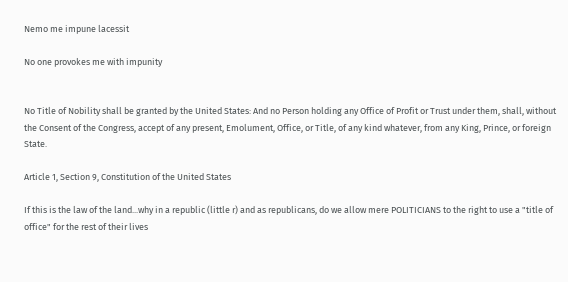Nemo me impune lacessit

No one provokes me with impunity


No Title of Nobility shall be granted by the United States: And no Person holding any Office of Profit or Trust under them, shall, without the Consent of the Congress, accept of any present, Emolument, Office, or Title, of any kind whatever, from any King, Prince, or foreign State.

Article 1, Section 9, Constitution of the United States

If this is the law of the land...why in a republic (little r) and as republicans, do we allow mere POLITICIANS to the right to use a "title of office" for the rest of their lives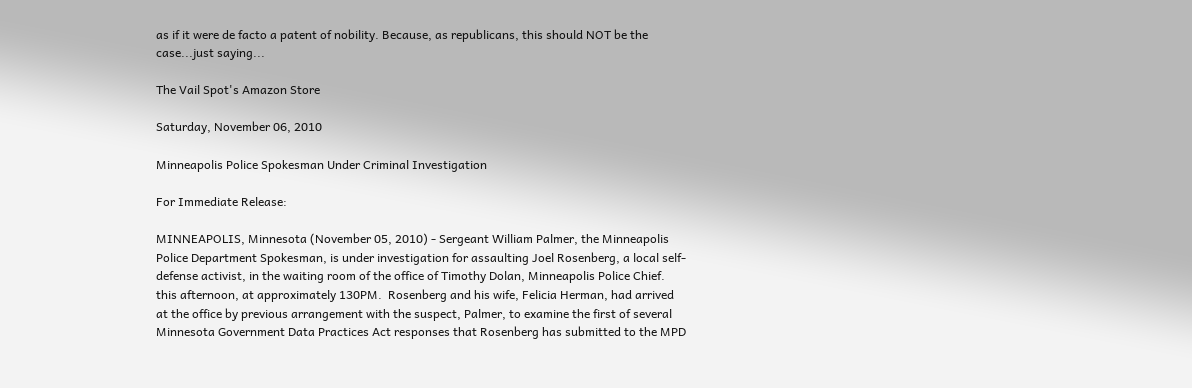as if it were de facto a patent of nobility. Because, as republicans, this should NOT be the case...just saying...

The Vail Spot's Amazon Store

Saturday, November 06, 2010

Minneapolis Police Spokesman Under Criminal Investigation

For Immediate Release:

MINNEAPOLIS, Minnesota (November 05, 2010) - Sergeant William Palmer, the Minneapolis Police Department Spokesman, is under investigation for assaulting Joel Rosenberg, a local self-defense activist, in the waiting room of the office of Timothy Dolan, Minneapolis Police Chief. this afternoon, at approximately 130PM.  Rosenberg and his wife, Felicia Herman, had arrived at the office by previous arrangement with the suspect, Palmer, to examine the first of several Minnesota Government Data Practices Act responses that Rosenberg has submitted to the MPD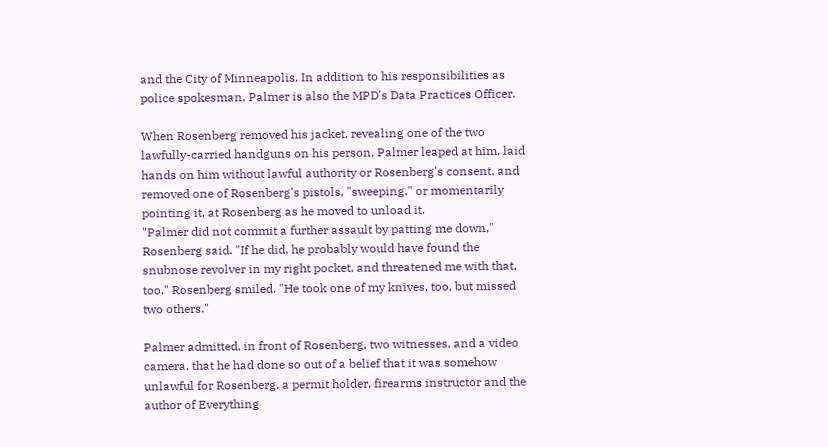and the City of Minneapolis. In addition to his responsibilities as police spokesman, Palmer is also the MPD's Data Practices Officer.

When Rosenberg removed his jacket, revealing one of the two lawfully-carried handguns on his person, Palmer leaped at him, laid hands on him without lawful authority or Rosenberg's consent, and removed one of Rosenberg's pistols, "sweeping," or momentarily pointing it, at Rosenberg as he moved to unload it.
"Palmer did not commit a further assault by patting me down," Rosenberg said. "If he did, he probably would have found the snubnose revolver in my right pocket, and threatened me with that, too." Rosenberg smiled. "He took one of my knives, too, but missed two others."

Palmer admitted, in front of Rosenberg, two witnesses, and a video camera, that he had done so out of a belief that it was somehow unlawful for Rosenberg, a permit holder, firearms instructor and the author of Everything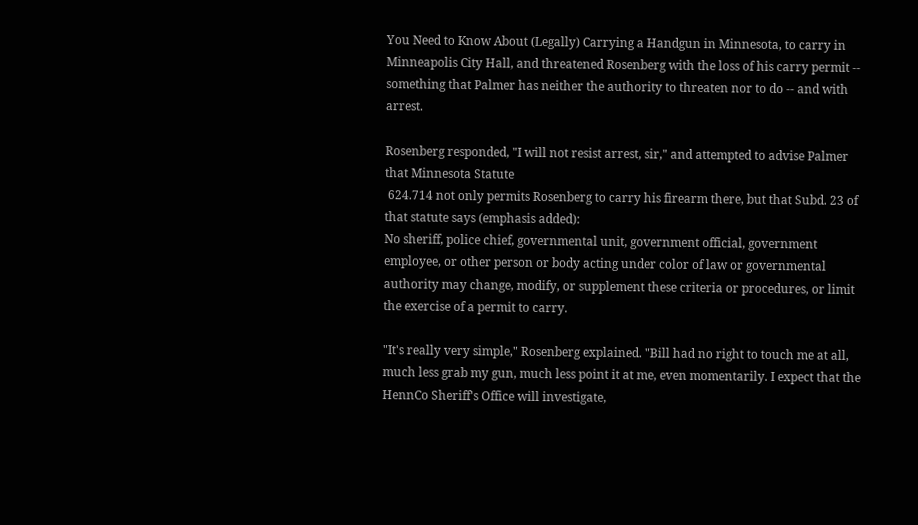You Need to Know About (Legally) Carrying a Handgun in Minnesota, to carry in Minneapolis City Hall, and threatened Rosenberg with the loss of his carry permit -- something that Palmer has neither the authority to threaten nor to do -- and with arrest.

Rosenberg responded, "I will not resist arrest, sir," and attempted to advise Palmer that Minnesota Statute
 624.714 not only permits Rosenberg to carry his firearm there, but that Subd. 23 of that statute says (emphasis added):
No sheriff, police chief, governmental unit, government official, government employee, or other person or body acting under color of law or governmental authority may change, modify, or supplement these criteria or procedures, or limit the exercise of a permit to carry.

"It's really very simple," Rosenberg explained. "Bill had no right to touch me at all, much less grab my gun, much less point it at me, even momentarily. I expect that the HennCo Sheriff's Office will investigate,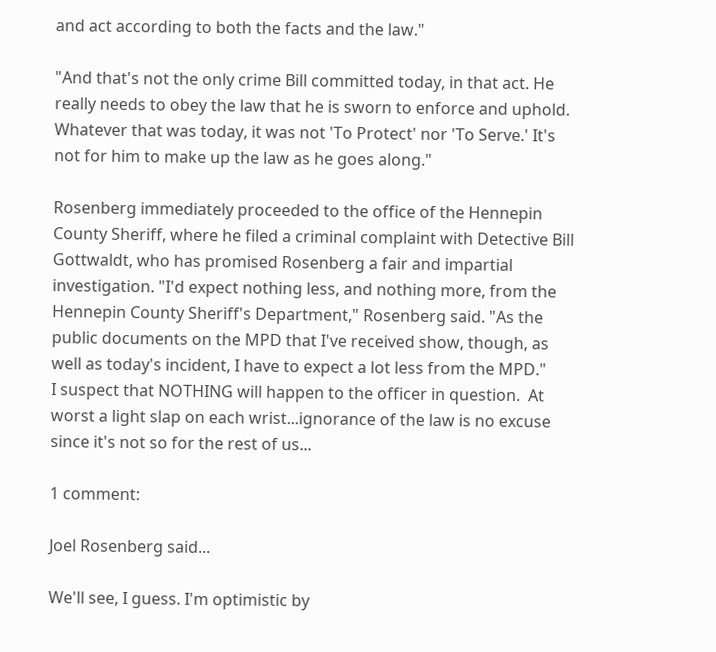and act according to both the facts and the law."

"And that's not the only crime Bill committed today, in that act. He really needs to obey the law that he is sworn to enforce and uphold. Whatever that was today, it was not 'To Protect' nor 'To Serve.' It's not for him to make up the law as he goes along."

Rosenberg immediately proceeded to the office of the Hennepin County Sheriff, where he filed a criminal complaint with Detective Bill Gottwaldt, who has promised Rosenberg a fair and impartial investigation. "I'd expect nothing less, and nothing more, from the Hennepin County Sheriff's Department," Rosenberg said. "As the public documents on the MPD that I've received show, though, as well as today's incident, I have to expect a lot less from the MPD."
I suspect that NOTHING will happen to the officer in question.  At worst a light slap on each wrist...ignorance of the law is no excuse since it's not so for the rest of us...

1 comment:

Joel Rosenberg said...

We'll see, I guess. I'm optimistic by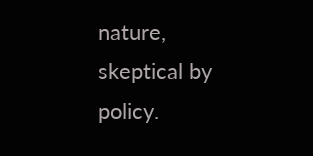nature, skeptical by policy.